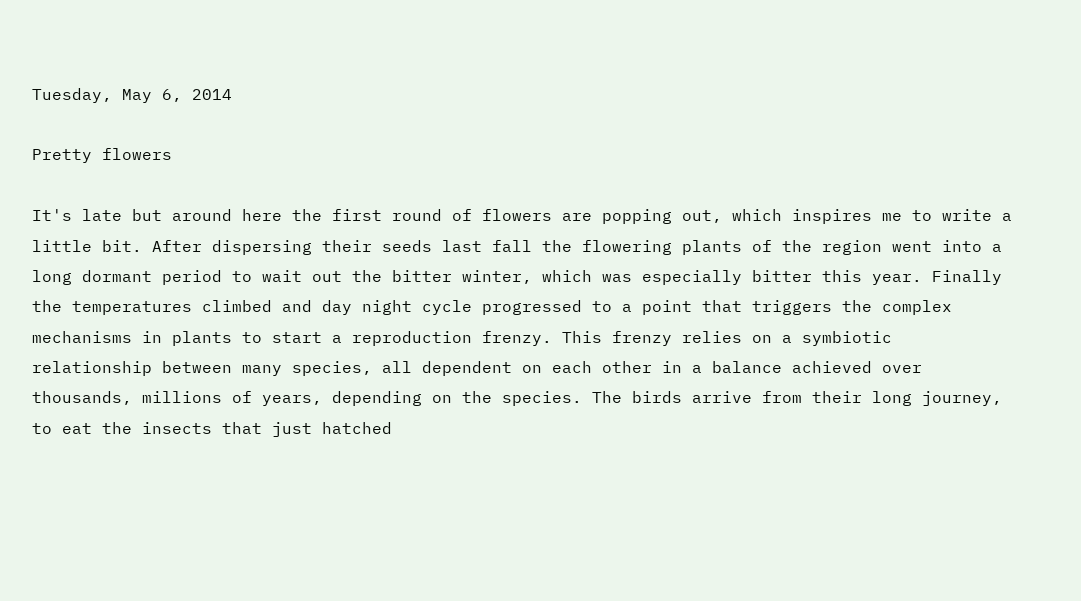Tuesday, May 6, 2014

Pretty flowers

It's late but around here the first round of flowers are popping out, which inspires me to write a little bit. After dispersing their seeds last fall the flowering plants of the region went into a long dormant period to wait out the bitter winter, which was especially bitter this year. Finally the temperatures climbed and day night cycle progressed to a point that triggers the complex mechanisms in plants to start a reproduction frenzy. This frenzy relies on a symbiotic relationship between many species, all dependent on each other in a balance achieved over thousands, millions of years, depending on the species. The birds arrive from their long journey, to eat the insects that just hatched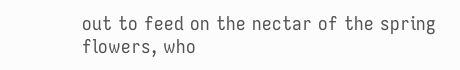out to feed on the nectar of the spring flowers, who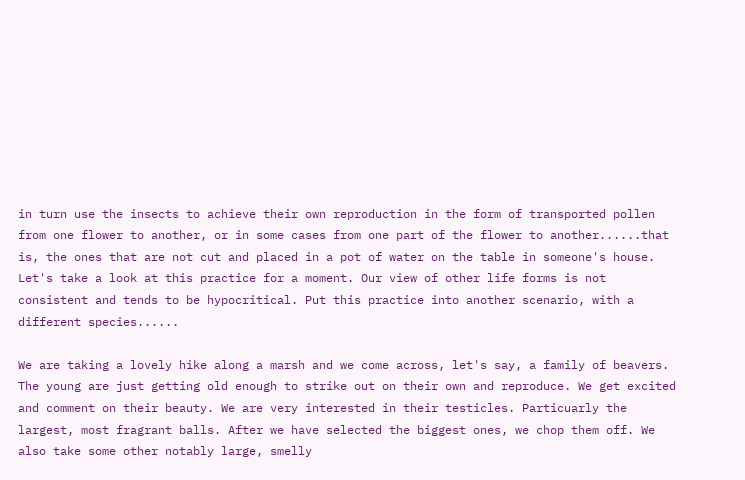in turn use the insects to achieve their own reproduction in the form of transported pollen from one flower to another, or in some cases from one part of the flower to another......that is, the ones that are not cut and placed in a pot of water on the table in someone's house. Let's take a look at this practice for a moment. Our view of other life forms is not consistent and tends to be hypocritical. Put this practice into another scenario, with a different species......

We are taking a lovely hike along a marsh and we come across, let's say, a family of beavers. The young are just getting old enough to strike out on their own and reproduce. We get excited and comment on their beauty. We are very interested in their testicles. Particuarly the largest, most fragrant balls. After we have selected the biggest ones, we chop them off. We also take some other notably large, smelly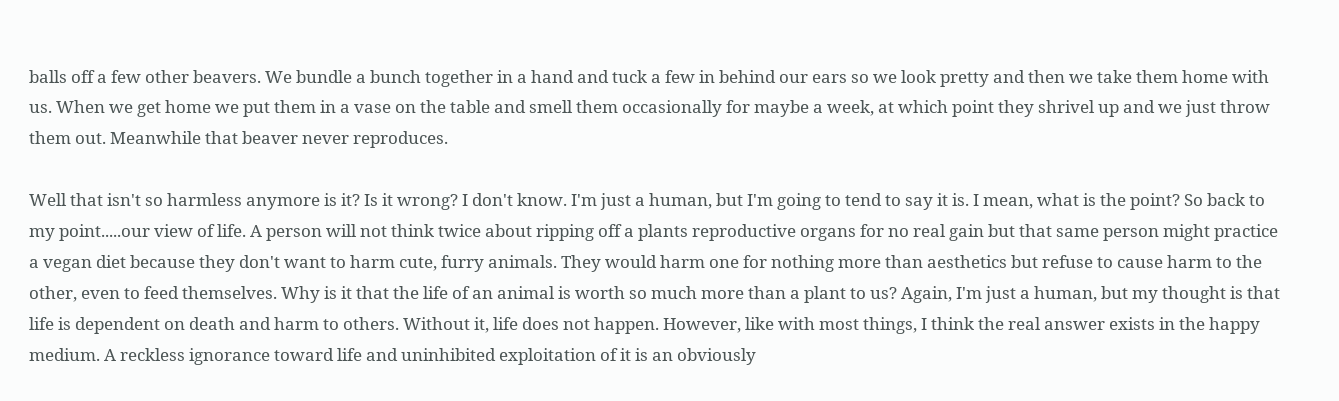balls off a few other beavers. We bundle a bunch together in a hand and tuck a few in behind our ears so we look pretty and then we take them home with us. When we get home we put them in a vase on the table and smell them occasionally for maybe a week, at which point they shrivel up and we just throw them out. Meanwhile that beaver never reproduces.

Well that isn't so harmless anymore is it? Is it wrong? I don't know. I'm just a human, but I'm going to tend to say it is. I mean, what is the point? So back to my point.....our view of life. A person will not think twice about ripping off a plants reproductive organs for no real gain but that same person might practice a vegan diet because they don't want to harm cute, furry animals. They would harm one for nothing more than aesthetics but refuse to cause harm to the other, even to feed themselves. Why is it that the life of an animal is worth so much more than a plant to us? Again, I'm just a human, but my thought is that life is dependent on death and harm to others. Without it, life does not happen. However, like with most things, I think the real answer exists in the happy medium. A reckless ignorance toward life and uninhibited exploitation of it is an obviously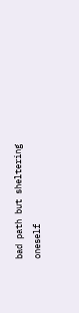bad path but sheltering oneself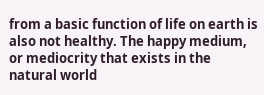from a basic function of life on earth is also not healthy. The happy medium, or mediocrity that exists in the natural world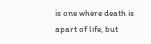is one where death is apart of life, but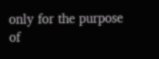only for the purpose of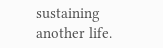sustaining another life.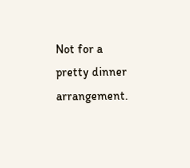Not for a pretty dinner arrangement.